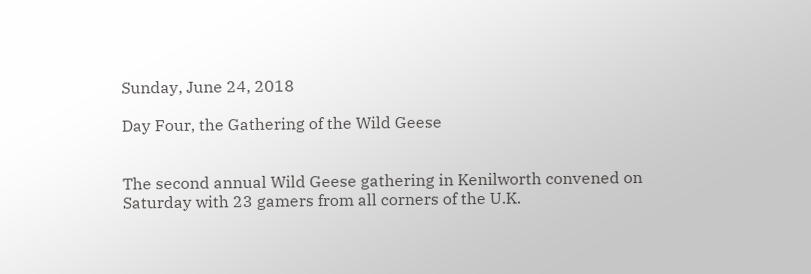Sunday, June 24, 2018

Day Four, the Gathering of the Wild Geese


The second annual Wild Geese gathering in Kenilworth convened on Saturday with 23 gamers from all corners of the U.K.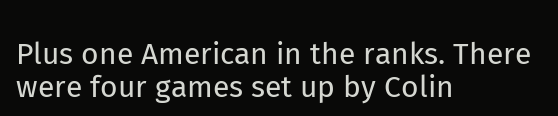Plus one American in the ranks. There were four games set up by Colin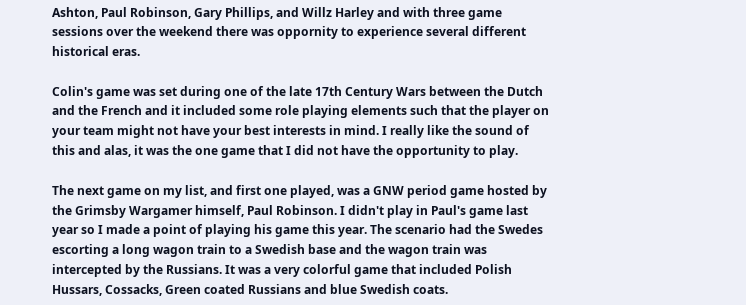Ashton, Paul Robinson, Gary Phillips, and Willz Harley and with three game sessions over the weekend there was oppornity to experience several different historical eras.

Colin's game was set during one of the late 17th Century Wars between the Dutch and the French and it included some role playing elements such that the player on your team might not have your best interests in mind. I really like the sound of this and alas, it was the one game that I did not have the opportunity to play.

The next game on my list, and first one played, was a GNW period game hosted by the Grimsby Wargamer himself, Paul Robinson. I didn't play in Paul's game last year so I made a point of playing his game this year. The scenario had the Swedes escorting a long wagon train to a Swedish base and the wagon train was intercepted by the Russians. It was a very colorful game that included Polish Hussars, Cossacks, Green coated Russians and blue Swedish coats.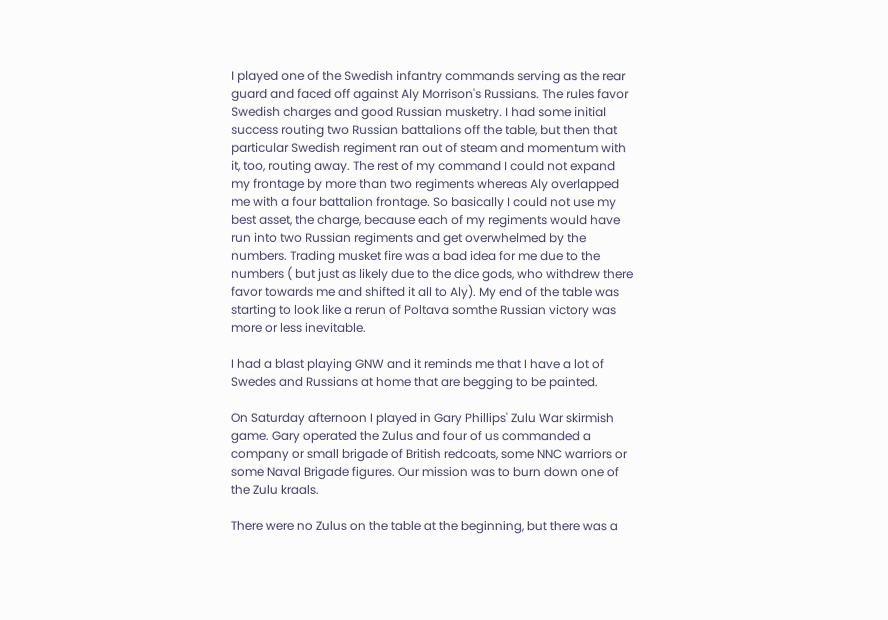I played one of the Swedish infantry commands serving as the rear guard and faced off against Aly Morrison's Russians. The rules favor Swedish charges and good Russian musketry. I had some initial success routing two Russian battalions off the table, but then that particular Swedish regiment ran out of steam and momentum with it, too, routing away. The rest of my command I could not expand my frontage by more than two regiments whereas Aly overlapped me with a four battalion frontage. So basically I could not use my best asset, the charge, because each of my regiments would have run into two Russian regiments and get overwhelmed by the numbers. Trading musket fire was a bad idea for me due to the numbers ( but just as likely due to the dice gods, who withdrew there favor towards me and shifted it all to Aly). My end of the table was starting to look like a rerun of Poltava somthe Russian victory was more or less inevitable.

I had a blast playing GNW and it reminds me that I have a lot of Swedes and Russians at home that are begging to be painted.

On Saturday afternoon I played in Gary Phillips' Zulu War skirmish game. Gary operated the Zulus and four of us commanded a company or small brigade of British redcoats, some NNC warriors or some Naval Brigade figures. Our mission was to burn down one of the Zulu kraals.

There were no Zulus on the table at the beginning, but there was a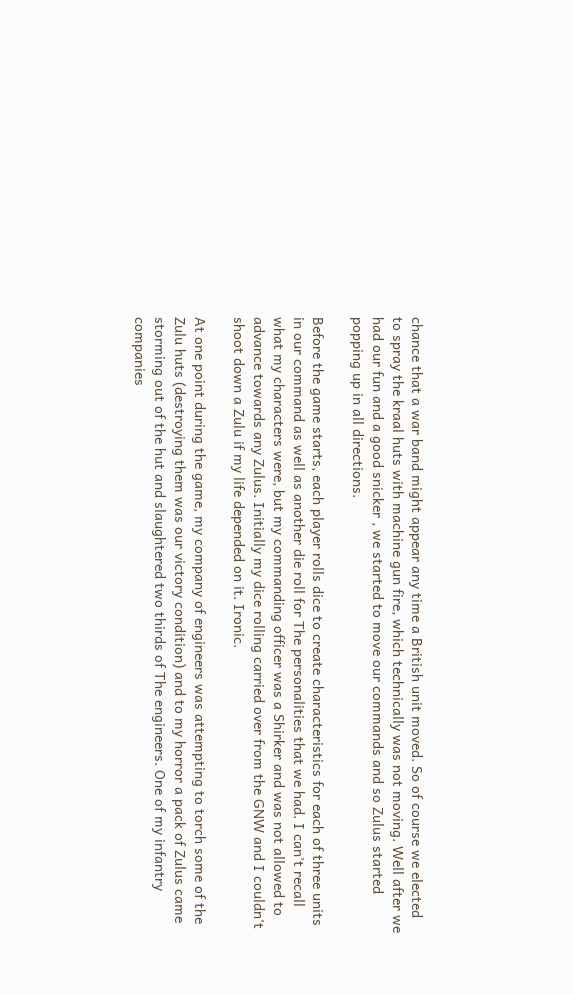chance that a war band might appear any time a British unit moved. So of course we elected to spray the kraal huts with machine gun fire, which technically was not moving. Well after we had our fun and a good snicker , we started to move our commands and so Zulus started popping up in all directions.

Before the game starts, each player rolls dice to create characteristics for each of three units in our command as well as another die roll for The personalities that we had. I can't recall what my characters were, but my commanding officer was a Shirker and was not allowed to advance towards any Zulus. Initially my dice rolling carried over from the GNW and I couldn't shoot down a Zulu if my life depended on it. Ironic.

At one point during the game, my company of engineers was attempting to torch some of the Zulu huts (destroying them was our victory condition) and to my horror a pack of Zulus came storming out of the hut and slaughtered two thirds of The engineers. One of my infantry companies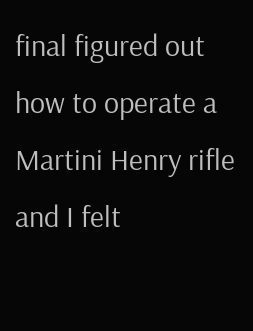final figured out how to operate a Martini Henry rifle and I felt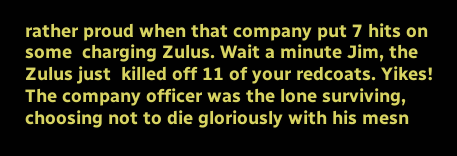rather proud when that company put 7 hits on some  charging Zulus. Wait a minute Jim, the Zulus just  killed off 11 of your redcoats. Yikes! The company officer was the lone surviving, choosing not to die gloriously with his mesn